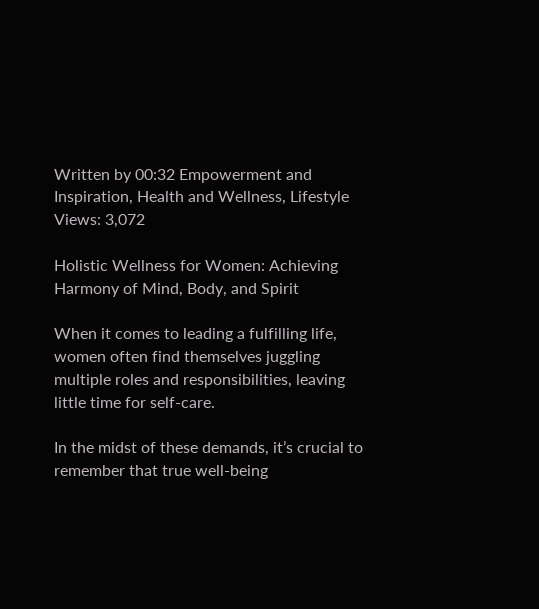Written by 00:32 Empowerment and Inspiration, Health and Wellness, Lifestyle Views: 3,072

Holistic Wellness for Women: Achieving Harmony of Mind, Body, and Spirit

When it comes to leading a fulfilling life, women often find themselves juggling multiple roles and responsibilities, leaving little time for self-care.

In the midst of these demands, it’s crucial to remember that true well-being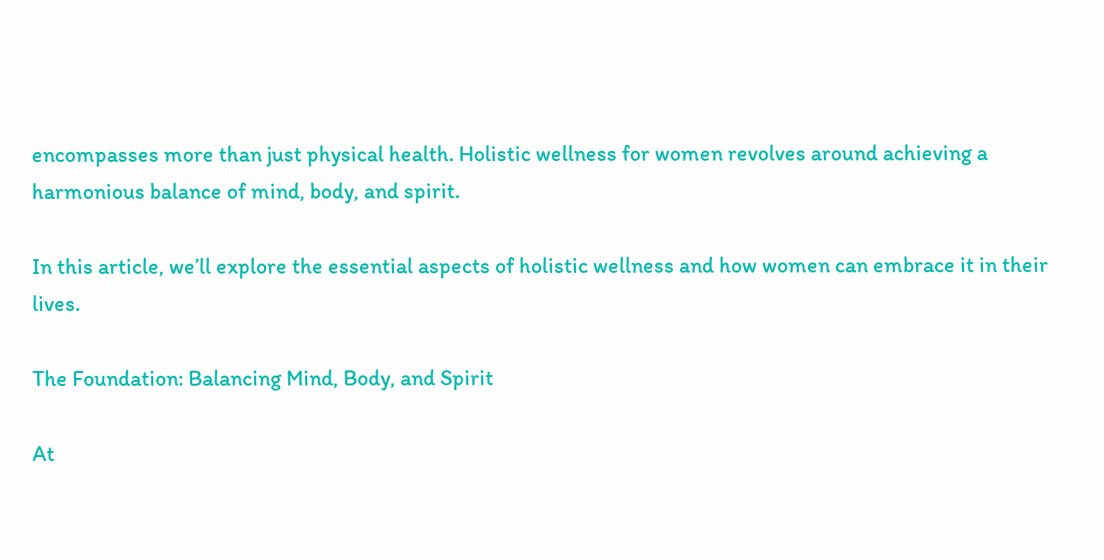encompasses more than just physical health. Holistic wellness for women revolves around achieving a harmonious balance of mind, body, and spirit.

In this article, we’ll explore the essential aspects of holistic wellness and how women can embrace it in their lives.

The Foundation: Balancing Mind, Body, and Spirit

At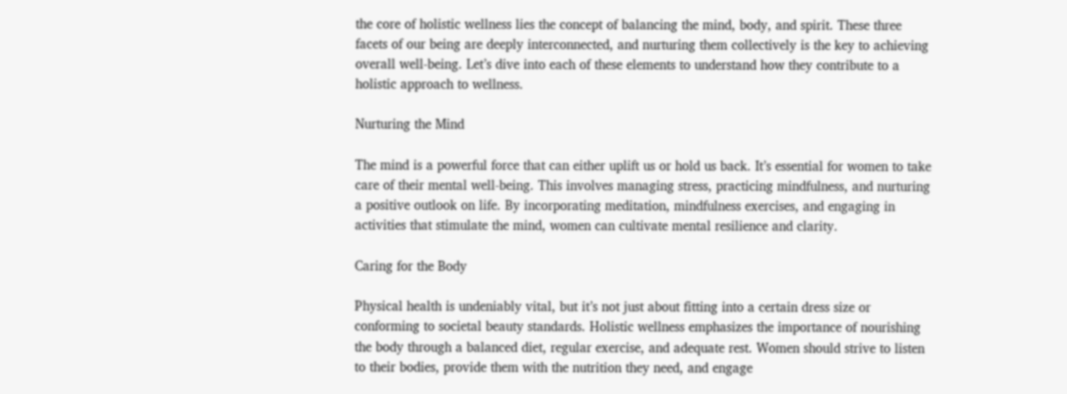the core of holistic wellness lies the concept of balancing the mind, body, and spirit. These three facets of our being are deeply interconnected, and nurturing them collectively is the key to achieving overall well-being. Let’s dive into each of these elements to understand how they contribute to a holistic approach to wellness.

Nurturing the Mind

The mind is a powerful force that can either uplift us or hold us back. It’s essential for women to take care of their mental well-being. This involves managing stress, practicing mindfulness, and nurturing a positive outlook on life. By incorporating meditation, mindfulness exercises, and engaging in activities that stimulate the mind, women can cultivate mental resilience and clarity.

Caring for the Body

Physical health is undeniably vital, but it’s not just about fitting into a certain dress size or conforming to societal beauty standards. Holistic wellness emphasizes the importance of nourishing the body through a balanced diet, regular exercise, and adequate rest. Women should strive to listen to their bodies, provide them with the nutrition they need, and engage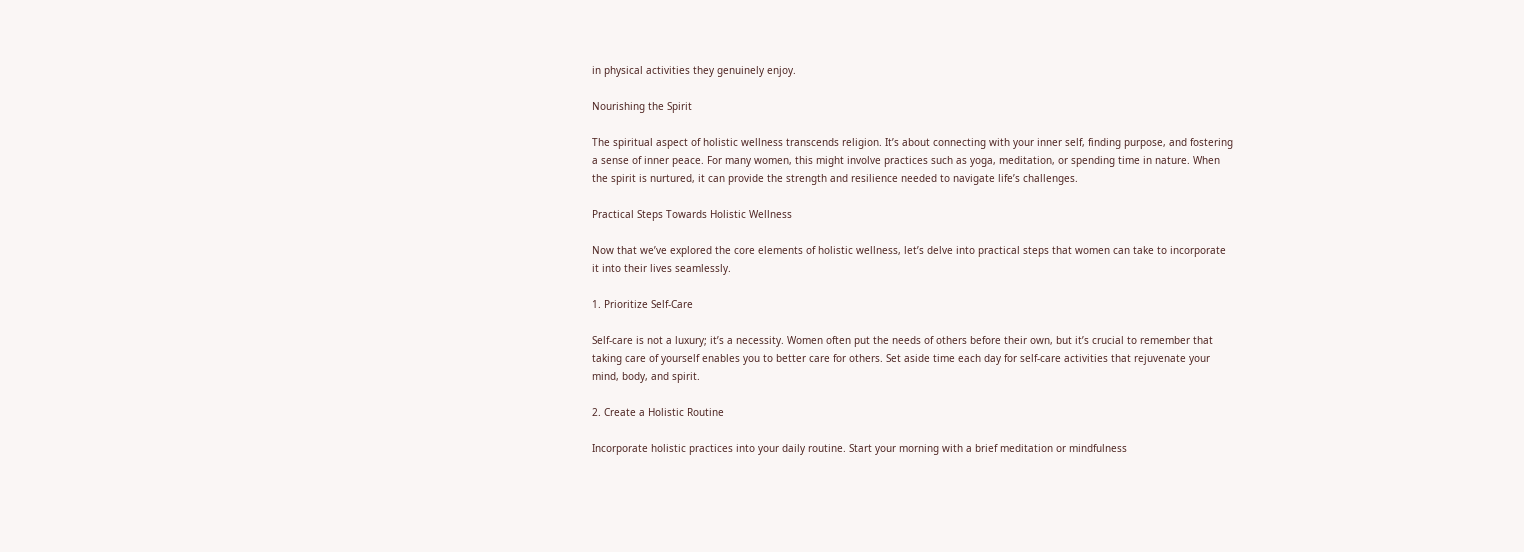in physical activities they genuinely enjoy.

Nourishing the Spirit

The spiritual aspect of holistic wellness transcends religion. It’s about connecting with your inner self, finding purpose, and fostering a sense of inner peace. For many women, this might involve practices such as yoga, meditation, or spending time in nature. When the spirit is nurtured, it can provide the strength and resilience needed to navigate life’s challenges.

Practical Steps Towards Holistic Wellness

Now that we’ve explored the core elements of holistic wellness, let’s delve into practical steps that women can take to incorporate it into their lives seamlessly.

1. Prioritize Self-Care

Self-care is not a luxury; it’s a necessity. Women often put the needs of others before their own, but it’s crucial to remember that taking care of yourself enables you to better care for others. Set aside time each day for self-care activities that rejuvenate your mind, body, and spirit.

2. Create a Holistic Routine

Incorporate holistic practices into your daily routine. Start your morning with a brief meditation or mindfulness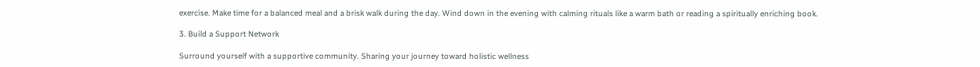exercise. Make time for a balanced meal and a brisk walk during the day. Wind down in the evening with calming rituals like a warm bath or reading a spiritually enriching book.

3. Build a Support Network

Surround yourself with a supportive community. Sharing your journey toward holistic wellness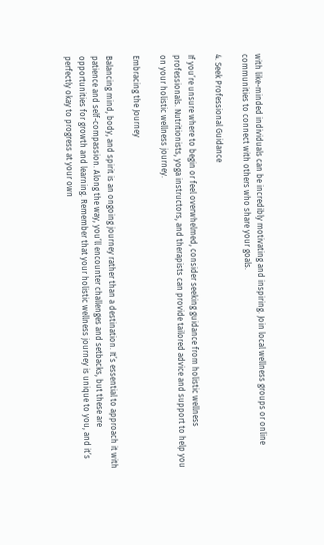with like-minded individuals can be incredibly motivating and inspiring. Join local wellness groups or online communities to connect with others who share your goals.

4. Seek Professional Guidance

If you’re unsure where to begin or feel overwhelmed, consider seeking guidance from holistic wellness professionals. Nutritionists, yoga instructors, and therapists can provide tailored advice and support to help you on your holistic wellness journey.

Embracing the Journey

Balancing mind, body, and spirit is an ongoing journey rather than a destination. It’s essential to approach it with patience and self-compassion. Along the way, you’ll encounter challenges and setbacks, but these are opportunities for growth and learning. Remember that your holistic wellness journey is unique to you, and it’s perfectly okay to progress at your own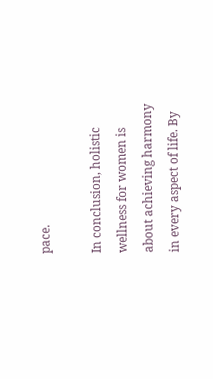pace.

In conclusion, holistic wellness for women is about achieving harmony in every aspect of life. By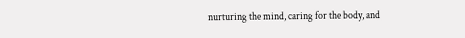nurturing the mind, caring for the body, and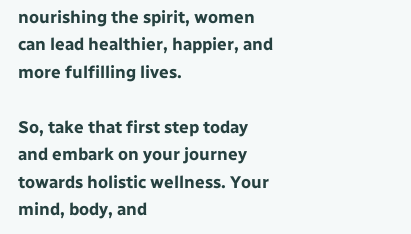nourishing the spirit, women can lead healthier, happier, and more fulfilling lives.

So, take that first step today and embark on your journey towards holistic wellness. Your mind, body, and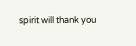spirit will thank you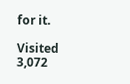for it.

Visited 3,072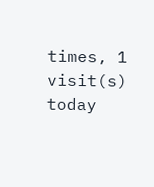times, 1 visit(s) today